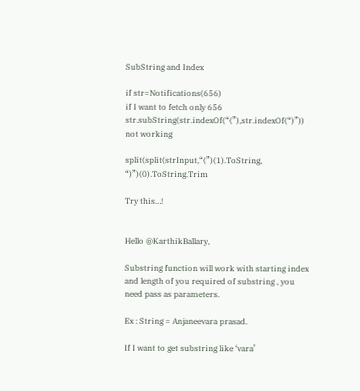SubString and Index

if str=Notifications(656)
if I want to fetch only 656
str.subString(str.indexOf(“(”),str.indexOf(“)”)) not working

split(split(strInput,“(”)(1).ToString, “)”)(0).ToString.Trim

Try this…!


Hello @KarthikBallary,

Substring function will work with starting index and length of you required of substring , you need pass as parameters.

Ex : String = Anjaneevara prasad.

If I want to get substring like ‘vara’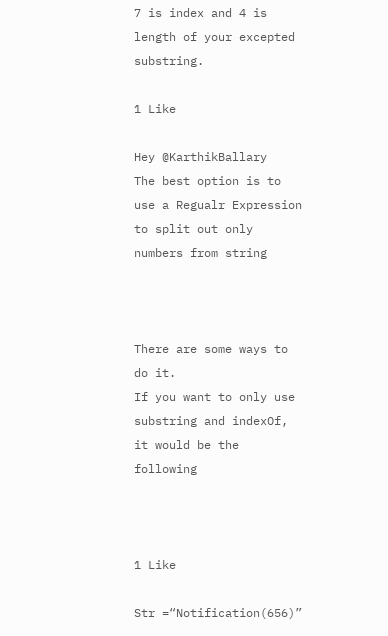7 is index and 4 is length of your excepted substring.

1 Like

Hey @KarthikBallary
The best option is to use a Regualr Expression to split out only numbers from string



There are some ways to do it.
If you want to only use substring and indexOf, it would be the following



1 Like

Str =“Notification(656)”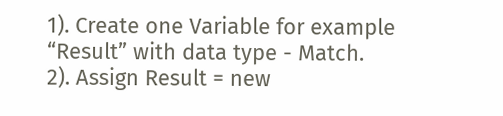1). Create one Variable for example “Result” with data type - Match.
2). Assign Result = new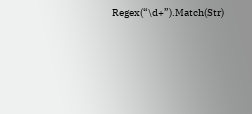Regex(“\d+”).Match(Str)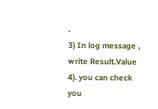.
3) In log message , write Result.Value
4). you can check you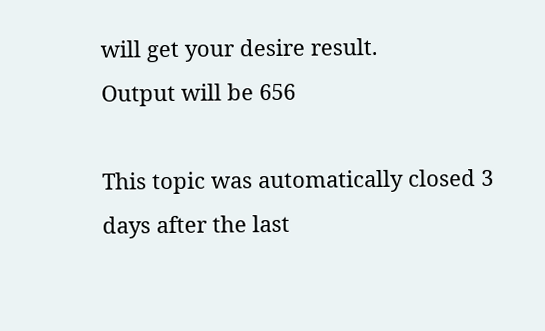will get your desire result.
Output will be 656

This topic was automatically closed 3 days after the last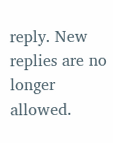reply. New replies are no longer allowed.